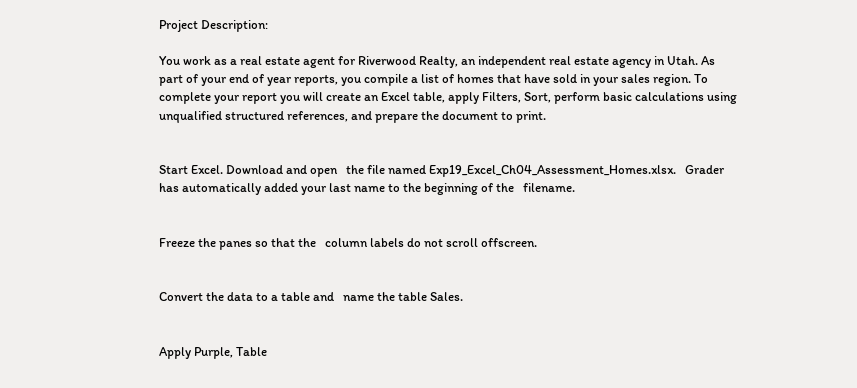Project Description:

You work as a real estate agent for Riverwood Realty, an independent real estate agency in Utah. As part of your end of year reports, you compile a list of homes that have sold in your sales region. To complete your report you will create an Excel table, apply Filters, Sort, perform basic calculations using unqualified structured references, and prepare the document to print.


Start Excel. Download and open   the file named Exp19_Excel_Ch04_Assessment_Homes.xlsx.   Grader has automatically added your last name to the beginning of the   filename.


Freeze the panes so that the   column labels do not scroll offscreen.


Convert the data to a table and   name the table Sales.


Apply Purple, Table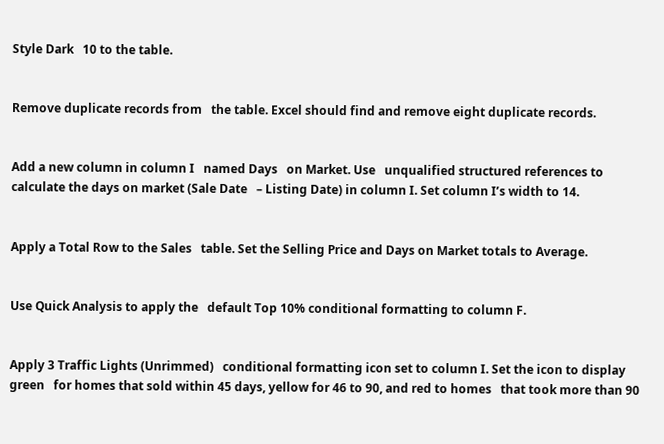Style Dark   10 to the table.


Remove duplicate records from   the table. Excel should find and remove eight duplicate records.


Add a new column in column I   named Days   on Market. Use   unqualified structured references to calculate the days on market (Sale Date   – Listing Date) in column I. Set column I’s width to 14.


Apply a Total Row to the Sales   table. Set the Selling Price and Days on Market totals to Average.


Use Quick Analysis to apply the   default Top 10% conditional formatting to column F.


Apply 3 Traffic Lights (Unrimmed)   conditional formatting icon set to column I. Set the icon to display green   for homes that sold within 45 days, yellow for 46 to 90, and red to homes   that took more than 90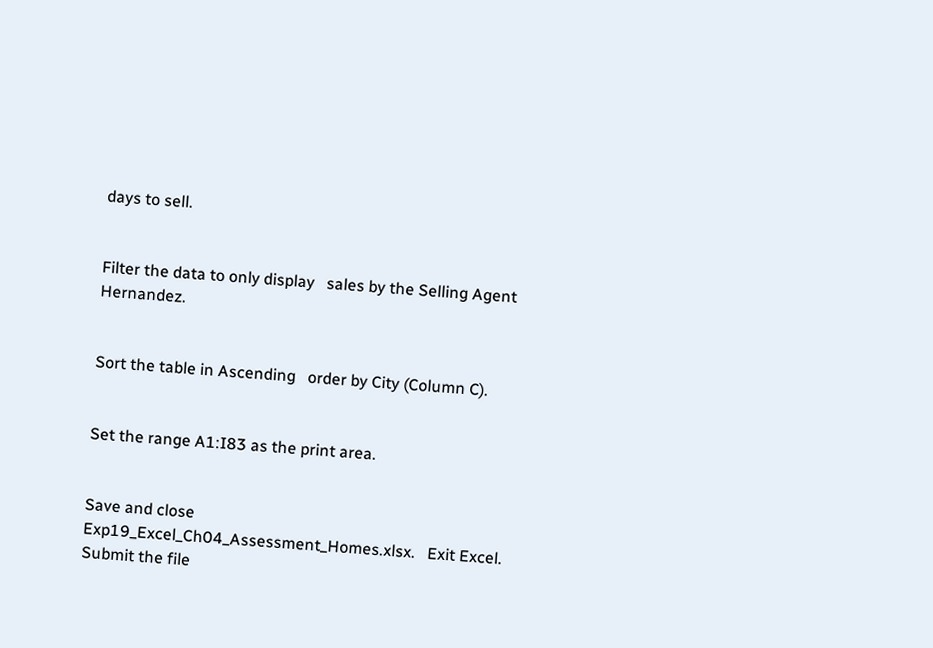days to sell.


Filter the data to only display   sales by the Selling Agent Hernandez.


Sort the table in Ascending   order by City (Column C).


Set the range A1:I83 as the print area.


Save and close Exp19_Excel_Ch04_Assessment_Homes.xlsx.   Exit Excel. Submit the file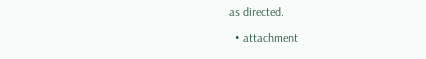as directed.

  • attachment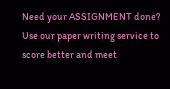Need your ASSIGNMENT done? Use our paper writing service to score better and meet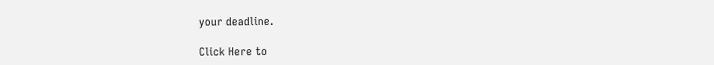your deadline.

Click Here to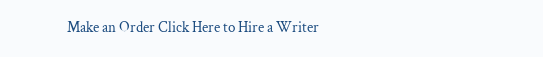Make an Order Click Here to Hire a Writer